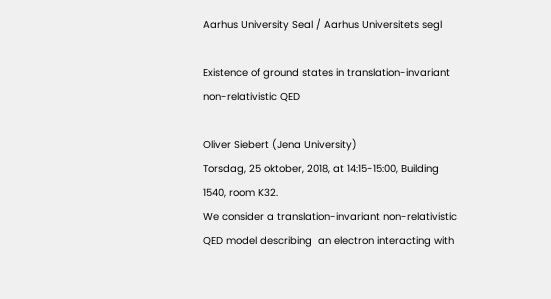Aarhus University Seal / Aarhus Universitets segl

Existence of ground states in translation-invariant non-relativistic QED

Oliver Siebert (Jena University)
Torsdag, 25 oktober, 2018, at 14:15-15:00, Building 1540, room K32.
We consider a translation-invariant non-relativistic QED model describing  an electron interacting with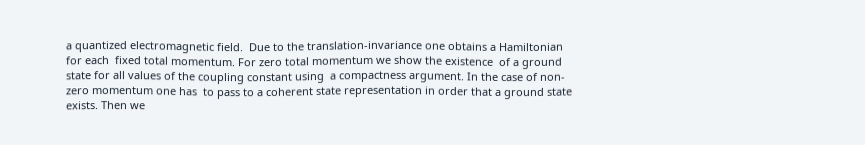a quantized electromagnetic field.  Due to the translation-invariance one obtains a Hamiltonian for each  fixed total momentum. For zero total momentum we show the existence  of a ground state for all values of the coupling constant using  a compactness argument. In the case of non-zero momentum one has  to pass to a coherent state representation in order that a ground state  exists. Then we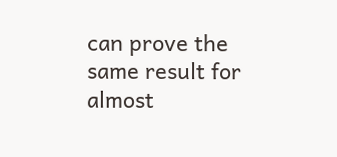can prove the same result for almost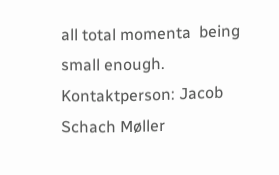all total momenta  being small enough.
Kontaktperson: Jacob Schach Møller